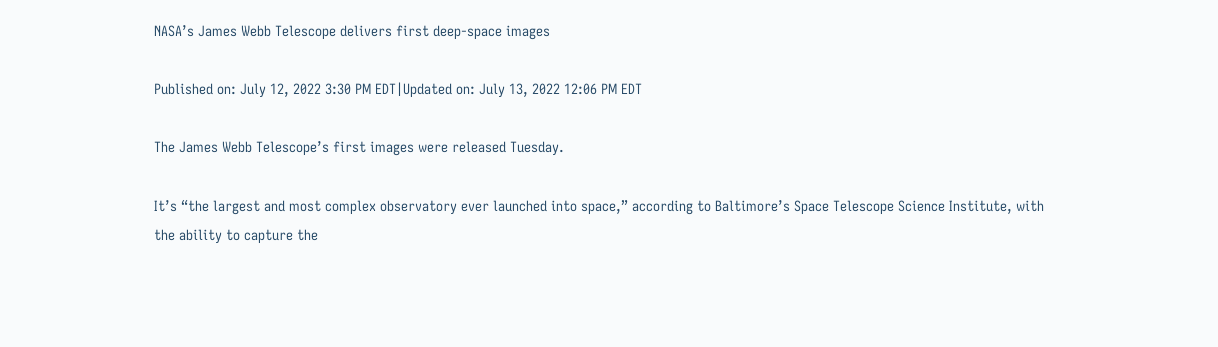NASA’s James Webb Telescope delivers first deep-space images

Published on: July 12, 2022 3:30 PM EDT|Updated on: July 13, 2022 12:06 PM EDT

The James Webb Telescope’s first images were released Tuesday.

It’s “the largest and most complex observatory ever launched into space,” according to Baltimore’s Space Telescope Science Institute, with the ability to capture the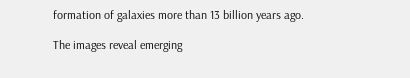formation of galaxies more than 13 billion years ago.

The images reveal emerging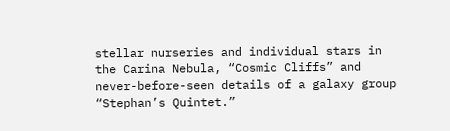stellar nurseries and individual stars in the Carina Nebula, “Cosmic Cliffs” and never-before-seen details of a galaxy group “Stephan’s Quintet.”